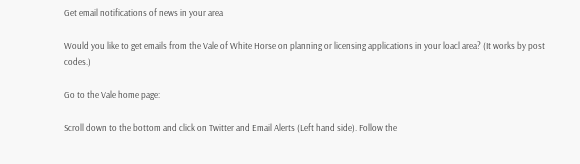Get email notifications of news in your area

Would you like to get emails from the Vale of White Horse on planning or licensing applications in your loacl area? (It works by post codes.)

Go to the Vale home page:

Scroll down to the bottom and click on Twitter and Email Alerts (Left hand side). Follow the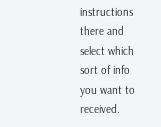instructions there and select which sort of info you want to received.